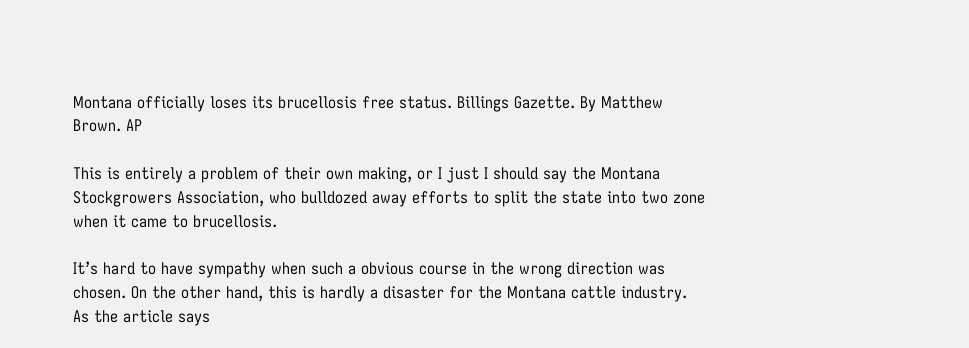Montana officially loses its brucellosis free status. Billings Gazette. By Matthew Brown. AP

This is entirely a problem of their own making, or I just I should say the Montana Stockgrowers Association, who bulldozed away efforts to split the state into two zone when it came to brucellosis.

It’s hard to have sympathy when such a obvious course in the wrong direction was chosen. On the other hand, this is hardly a disaster for the Montana cattle industry. As the article says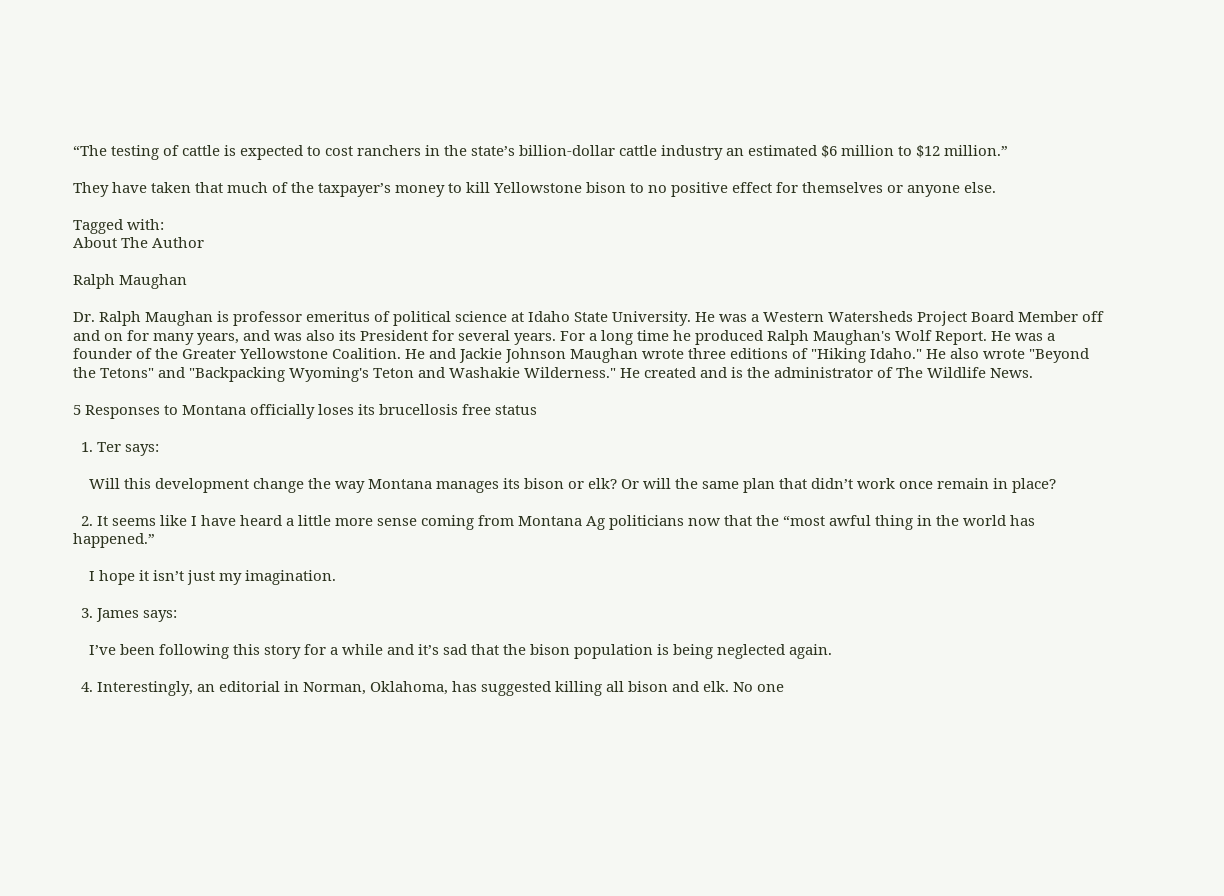“The testing of cattle is expected to cost ranchers in the state’s billion-dollar cattle industry an estimated $6 million to $12 million.”

They have taken that much of the taxpayer’s money to kill Yellowstone bison to no positive effect for themselves or anyone else.

Tagged with:
About The Author

Ralph Maughan

Dr. Ralph Maughan is professor emeritus of political science at Idaho State University. He was a Western Watersheds Project Board Member off and on for many years, and was also its President for several years. For a long time he produced Ralph Maughan's Wolf Report. He was a founder of the Greater Yellowstone Coalition. He and Jackie Johnson Maughan wrote three editions of "Hiking Idaho." He also wrote "Beyond the Tetons" and "Backpacking Wyoming's Teton and Washakie Wilderness." He created and is the administrator of The Wildlife News.

5 Responses to Montana officially loses its brucellosis free status

  1. Ter says:

    Will this development change the way Montana manages its bison or elk? Or will the same plan that didn’t work once remain in place?

  2. It seems like I have heard a little more sense coming from Montana Ag politicians now that the “most awful thing in the world has happened.”

    I hope it isn’t just my imagination.

  3. James says:

    I’ve been following this story for a while and it’s sad that the bison population is being neglected again.

  4. Interestingly, an editorial in Norman, Oklahoma, has suggested killing all bison and elk. No one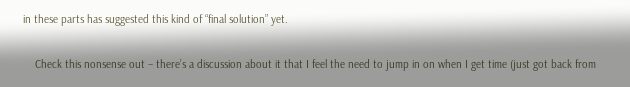in these parts has suggested this kind of “final solution” yet.

    Check this nonsense out – there’s a discussion about it that I feel the need to jump in on when I get time (just got back from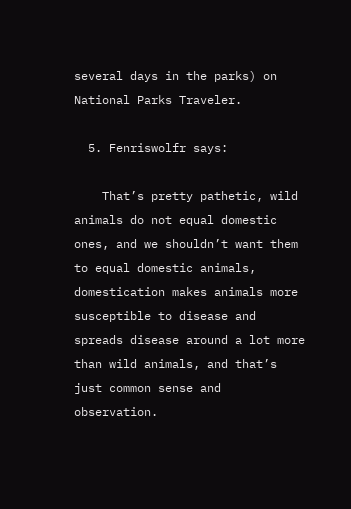several days in the parks) on National Parks Traveler.

  5. Fenriswolfr says:

    That’s pretty pathetic, wild animals do not equal domestic ones, and we shouldn’t want them to equal domestic animals, domestication makes animals more susceptible to disease and spreads disease around a lot more than wild animals, and that’s just common sense and observation.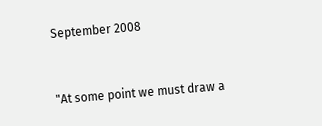September 2008


"At some point we must draw a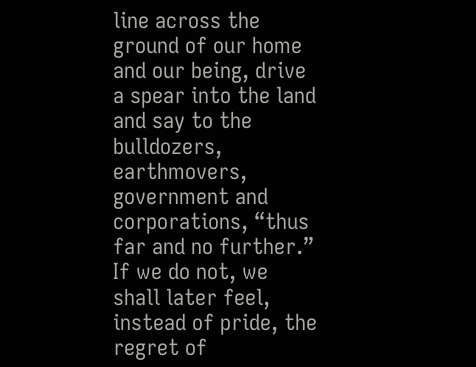line across the ground of our home and our being, drive a spear into the land and say to the bulldozers, earthmovers, government and corporations, “thus far and no further.” If we do not, we shall later feel, instead of pride, the regret of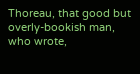Thoreau, that good but overly-bookish man, who wrote,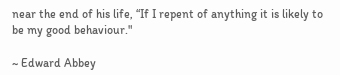near the end of his life, “If I repent of anything it is likely to be my good behaviour."

~ Edward Abbey